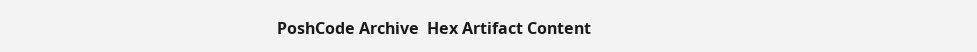PoshCode Archive  Hex Artifact Content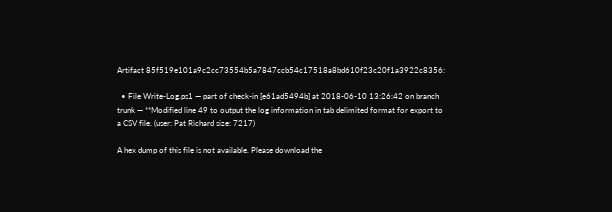Artifact 85f519e101a9c2cc73554b5a7847ccb54c17518a8bd610f23c20f1a3922c8356:

  • File Write-Log.ps1 — part of check-in [e61ad5494b] at 2018-06-10 13:26:42 on branch trunk — **Modified line 49 to output the log information in tab delimited format for export to a CSV file. (user: Pat Richard size: 7217)

A hex dump of this file is not available. Please download the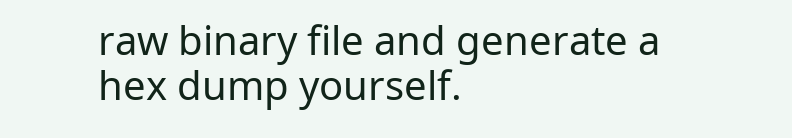raw binary file and generate a hex dump yourself.